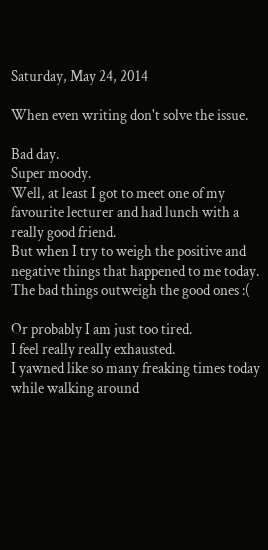Saturday, May 24, 2014

When even writing don't solve the issue.

Bad day.
Super moody.
Well, at least I got to meet one of my favourite lecturer and had lunch with a really good friend.
But when I try to weigh the positive and negative things that happened to me today.
The bad things outweigh the good ones :(

Or probably I am just too tired.
I feel really really exhausted.
I yawned like so many freaking times today while walking around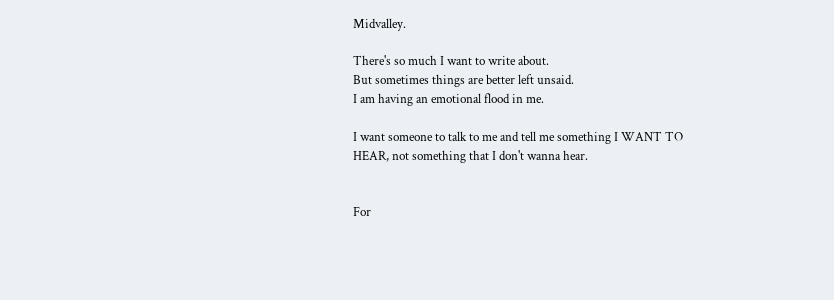Midvalley.

There's so much I want to write about.
But sometimes things are better left unsaid.
I am having an emotional flood in me.

I want someone to talk to me and tell me something I WANT TO HEAR, not something that I don't wanna hear.


For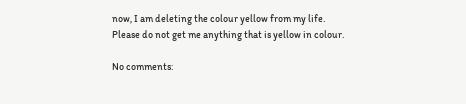now, I am deleting the colour yellow from my life.
Please do not get me anything that is yellow in colour.

No comments: